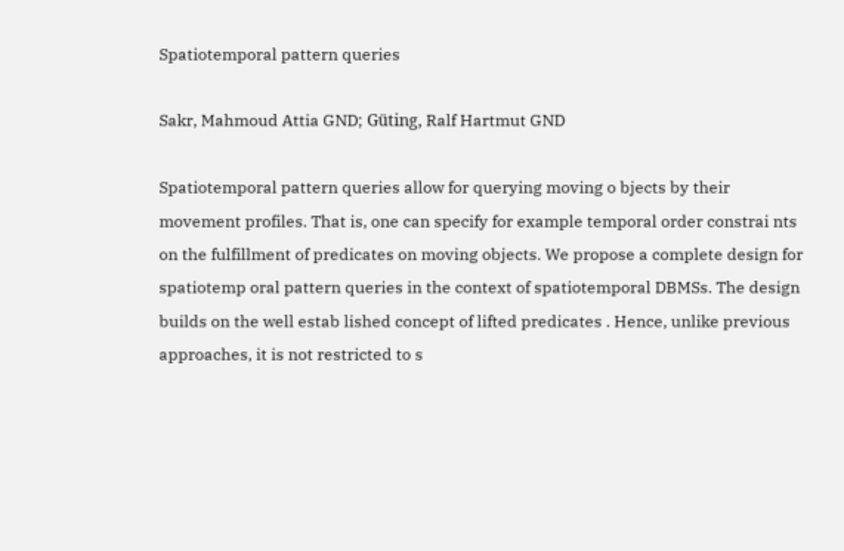Spatiotemporal pattern queries

Sakr, Mahmoud Attia GND; Güting, Ralf Hartmut GND

Spatiotemporal pattern queries allow for querying moving o bjects by their movement profiles. That is, one can specify for example temporal order constrai nts on the fulfillment of predicates on moving objects. We propose a complete design for spatiotemp oral pattern queries in the context of spatiotemporal DBMSs. The design builds on the well estab lished concept of lifted predicates . Hence, unlike previous approaches, it is not restricted to s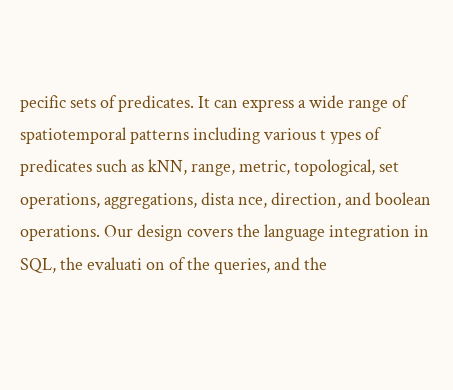pecific sets of predicates. It can express a wide range of spatiotemporal patterns including various t ypes of predicates such as kNN, range, metric, topological, set operations, aggregations, dista nce, direction, and boolean operations. Our design covers the language integration in SQL, the evaluati on of the queries, and the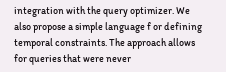integration with the query optimizer. We also propose a simple language f or defining temporal constraints. The approach allows for queries that were never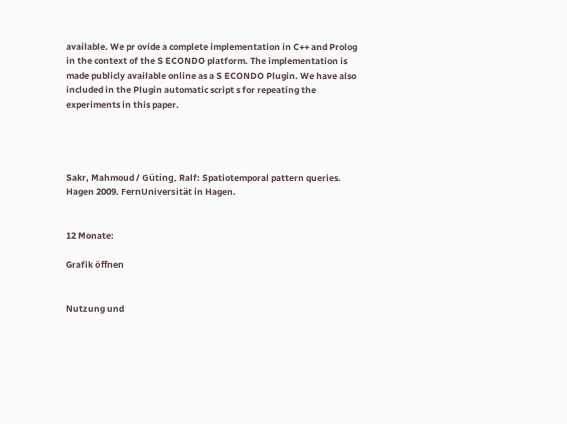available. We pr ovide a complete implementation in C++ and Prolog in the context of the S ECONDO platform. The implementation is made publicly available online as a S ECONDO Plugin. We have also included in the Plugin automatic script s for repeating the experiments in this paper.




Sakr, Mahmoud / Güting, Ralf: Spatiotemporal pattern queries. Hagen 2009. FernUniversität in Hagen.


12 Monate:

Grafik öffnen


Nutzung und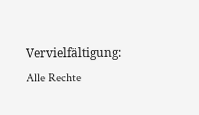Vervielfältigung:
Alle Rechte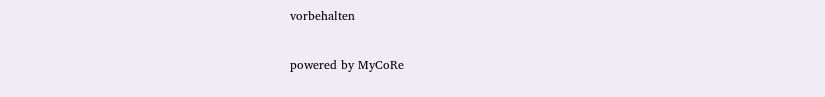vorbehalten


powered by MyCoRe